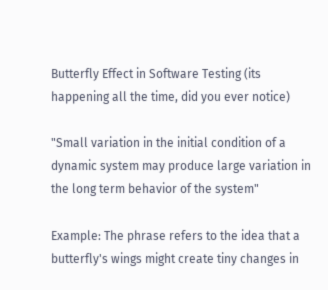Butterfly Effect in Software Testing (its happening all the time, did you ever notice)

"Small variation in the initial condition of a dynamic system may produce large variation in the long term behavior of the system"

Example: The phrase refers to the idea that a butterfly's wings might create tiny changes in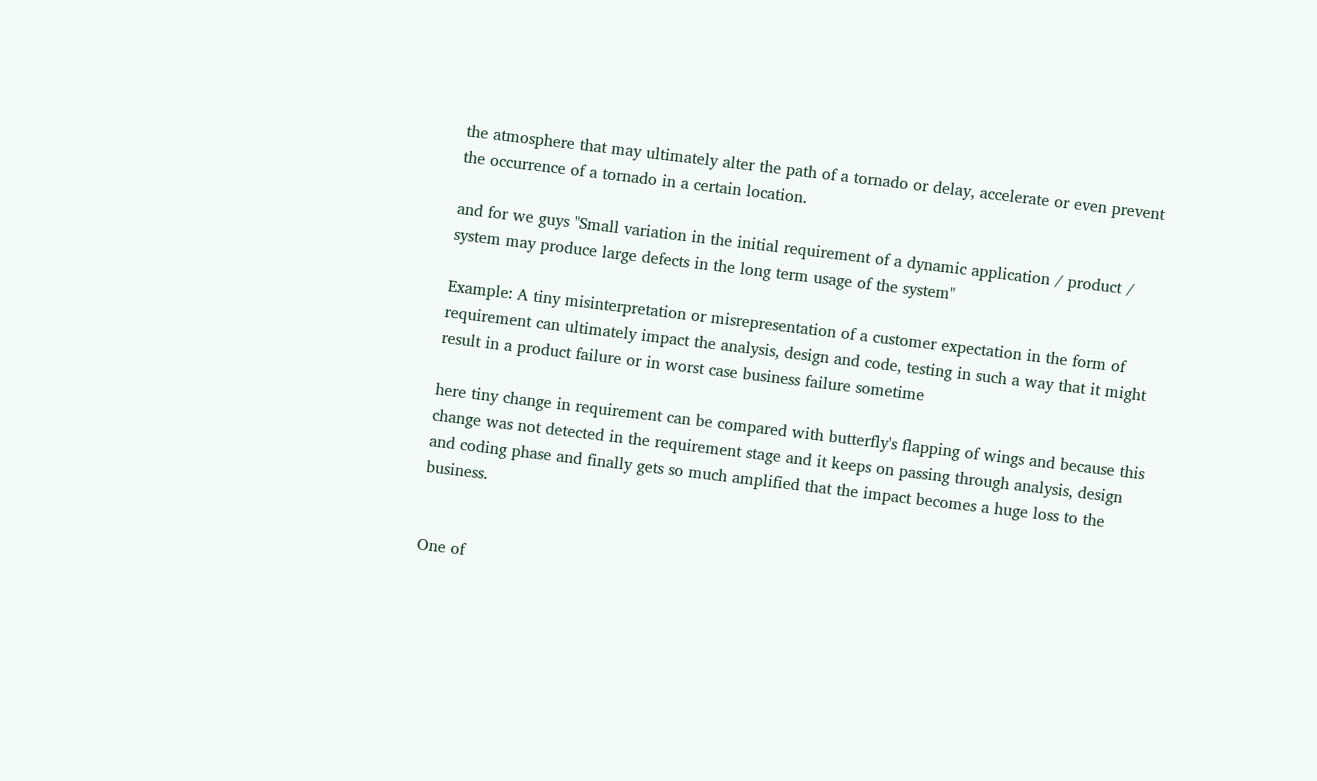the atmosphere that may ultimately alter the path of a tornado or delay, accelerate or even prevent the occurrence of a tornado in a certain location.

and for we guys "Small variation in the initial requirement of a dynamic application / product / system may produce large defects in the long term usage of the system"

Example: A tiny misinterpretation or misrepresentation of a customer expectation in the form of requirement can ultimately impact the analysis, design and code, testing in such a way that it might result in a product failure or in worst case business failure sometime

here tiny change in requirement can be compared with butterfly's flapping of wings and because this change was not detected in the requirement stage and it keeps on passing through analysis, design and coding phase and finally gets so much amplified that the impact becomes a huge loss to the business.


One of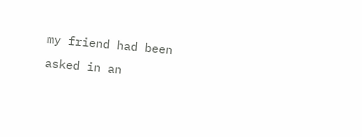my friend had been asked in an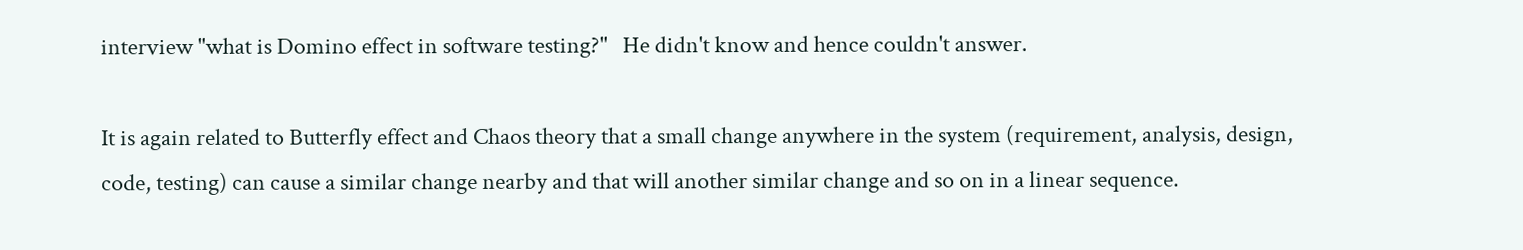interview "what is Domino effect in software testing?"   He didn't know and hence couldn't answer.

It is again related to Butterfly effect and Chaos theory that a small change anywhere in the system (requirement, analysis, design, code, testing) can cause a similar change nearby and that will another similar change and so on in a linear sequence.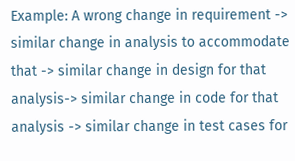Example: A wrong change in requirement -> similar change in analysis to accommodate that -> similar change in design for that analysis-> similar change in code for that analysis -> similar change in test cases for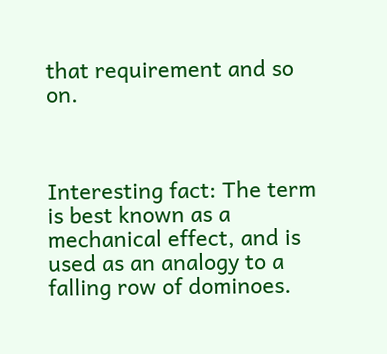that requirement and so on.



Interesting fact: The term is best known as a mechanical effect, and is used as an analogy to a falling row of dominoes.